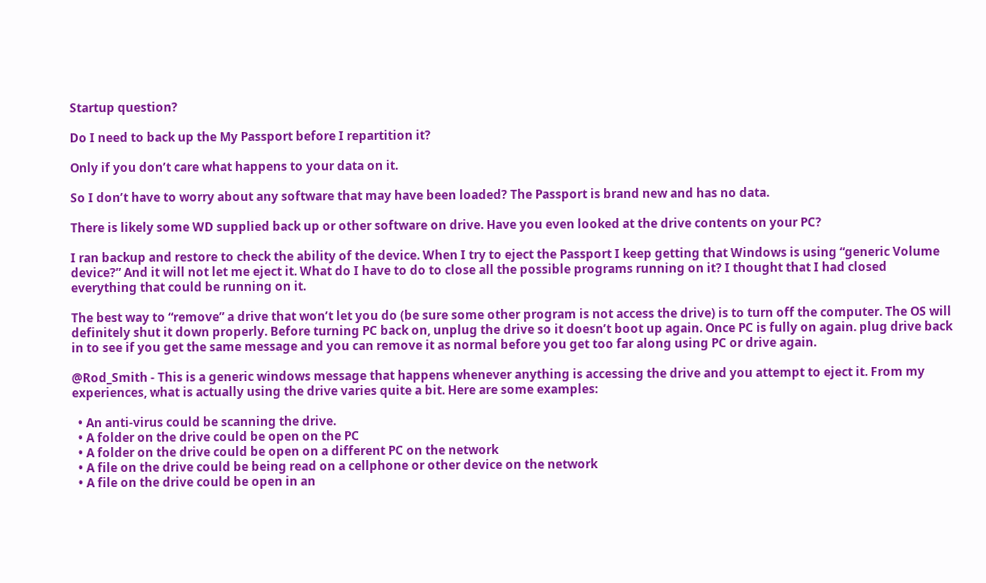Startup question?

Do I need to back up the My Passport before I repartition it?

Only if you don’t care what happens to your data on it.

So I don’t have to worry about any software that may have been loaded? The Passport is brand new and has no data.

There is likely some WD supplied back up or other software on drive. Have you even looked at the drive contents on your PC?

I ran backup and restore to check the ability of the device. When I try to eject the Passport I keep getting that Windows is using “generic Volume device?” And it will not let me eject it. What do I have to do to close all the possible programs running on it? I thought that I had closed everything that could be running on it.

The best way to “remove” a drive that won’t let you do (be sure some other program is not access the drive) is to turn off the computer. The OS will definitely shut it down properly. Before turning PC back on, unplug the drive so it doesn’t boot up again. Once PC is fully on again. plug drive back in to see if you get the same message and you can remove it as normal before you get too far along using PC or drive again.

@Rod_Smith - This is a generic windows message that happens whenever anything is accessing the drive and you attempt to eject it. From my experiences, what is actually using the drive varies quite a bit. Here are some examples:

  • An anti-virus could be scanning the drive.
  • A folder on the drive could be open on the PC
  • A folder on the drive could be open on a different PC on the network
  • A file on the drive could be being read on a cellphone or other device on the network
  • A file on the drive could be open in an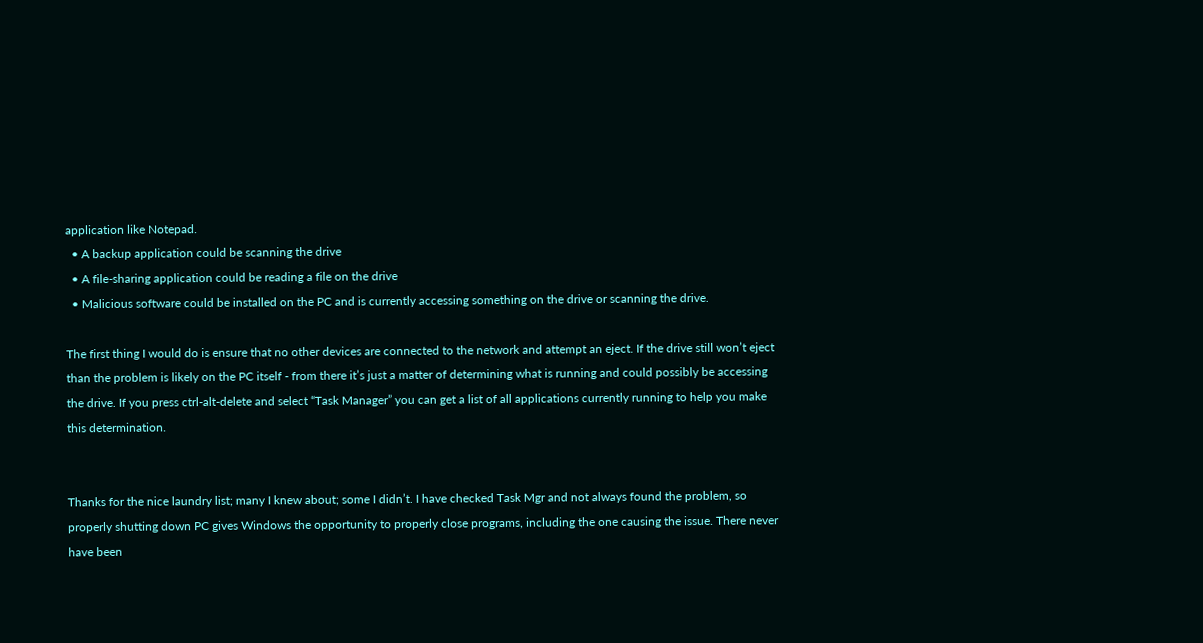application like Notepad.
  • A backup application could be scanning the drive
  • A file-sharing application could be reading a file on the drive
  • Malicious software could be installed on the PC and is currently accessing something on the drive or scanning the drive.

The first thing I would do is ensure that no other devices are connected to the network and attempt an eject. If the drive still won’t eject than the problem is likely on the PC itself - from there it’s just a matter of determining what is running and could possibly be accessing the drive. If you press ctrl-alt-delete and select “Task Manager” you can get a list of all applications currently running to help you make this determination.


Thanks for the nice laundry list; many I knew about; some I didn’t. I have checked Task Mgr and not always found the problem, so properly shutting down PC gives Windows the opportunity to properly close programs, including the one causing the issue. There never have been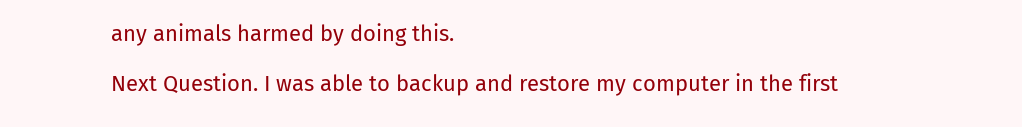any animals harmed by doing this.

Next Question. I was able to backup and restore my computer in the first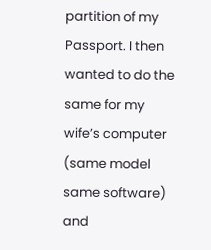partition of my Passport. I then wanted to do the same for my wife’s computer (same model same software) and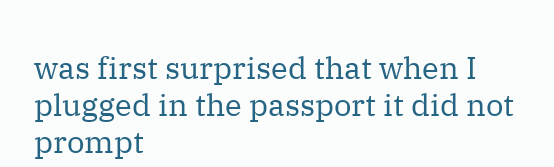was first surprised that when I plugged in the passport it did not prompt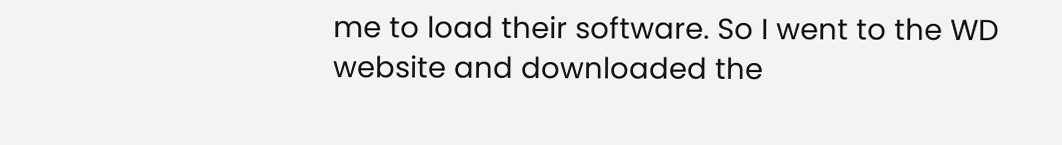me to load their software. So I went to the WD website and downloaded the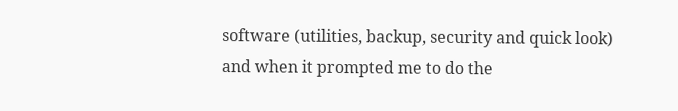software (utilities, backup, security and quick look) and when it prompted me to do the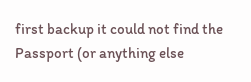first backup it could not find the Passport (or anything else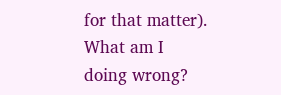for that matter). What am I doing wrong?